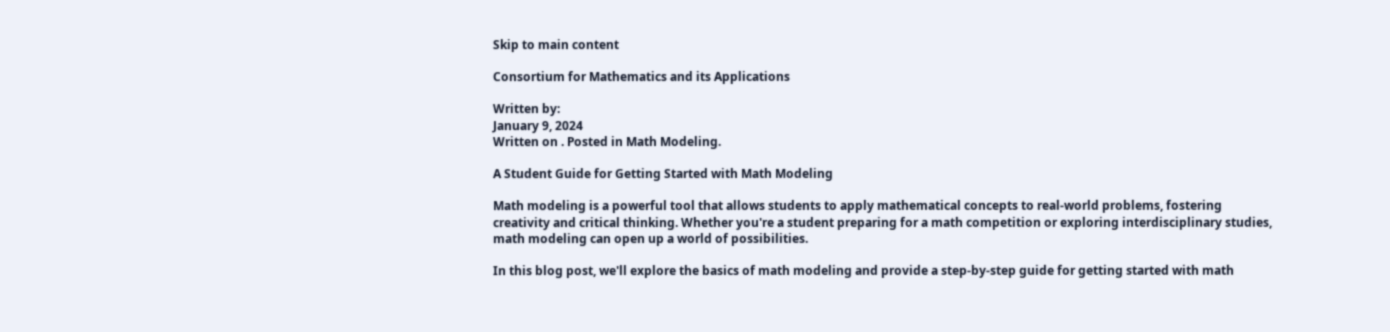Skip to main content

Consortium for Mathematics and its Applications

Written by:
January 9, 2024
Written on . Posted in Math Modeling.

A Student Guide for Getting Started with Math Modeling

Math modeling is a powerful tool that allows students to apply mathematical concepts to real-world problems, fostering creativity and critical thinking. Whether you're a student preparing for a math competition or exploring interdisciplinary studies, math modeling can open up a world of possibilities.

In this blog post, we'll explore the basics of math modeling and provide a step-by-step guide for getting started with math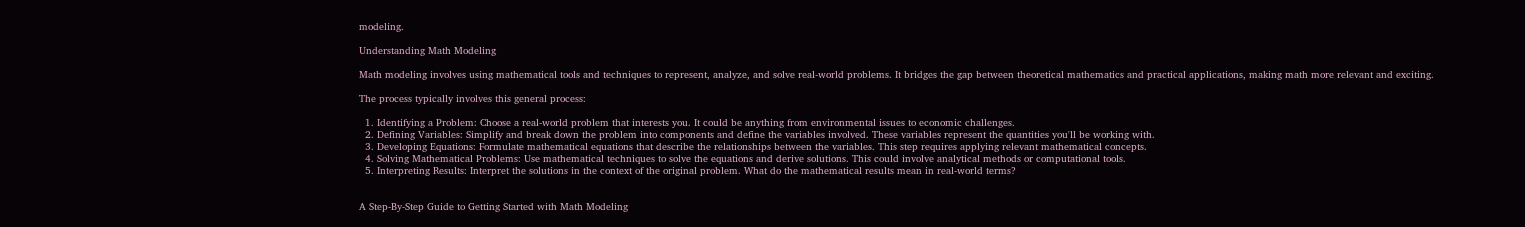modeling.

Understanding Math Modeling

Math modeling involves using mathematical tools and techniques to represent, analyze, and solve real-world problems. It bridges the gap between theoretical mathematics and practical applications, making math more relevant and exciting.

The process typically involves this general process:

  1. Identifying a Problem: Choose a real-world problem that interests you. It could be anything from environmental issues to economic challenges.
  2. Defining Variables: Simplify and break down the problem into components and define the variables involved. These variables represent the quantities you'll be working with.
  3. Developing Equations: Formulate mathematical equations that describe the relationships between the variables. This step requires applying relevant mathematical concepts.
  4. Solving Mathematical Problems: Use mathematical techniques to solve the equations and derive solutions. This could involve analytical methods or computational tools.
  5. Interpreting Results: Interpret the solutions in the context of the original problem. What do the mathematical results mean in real-world terms?


A Step-By-Step Guide to Getting Started with Math Modeling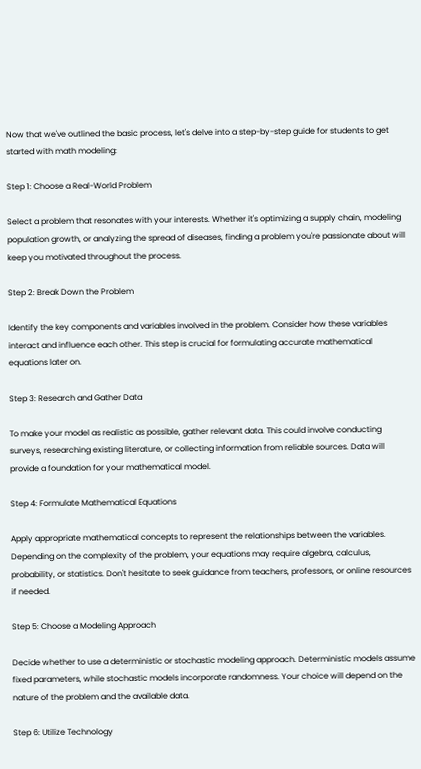Now that we've outlined the basic process, let's delve into a step-by-step guide for students to get started with math modeling:

Step 1: Choose a Real-World Problem

Select a problem that resonates with your interests. Whether it's optimizing a supply chain, modeling population growth, or analyzing the spread of diseases, finding a problem you're passionate about will keep you motivated throughout the process.

Step 2: Break Down the Problem

Identify the key components and variables involved in the problem. Consider how these variables interact and influence each other. This step is crucial for formulating accurate mathematical equations later on.

Step 3: Research and Gather Data

To make your model as realistic as possible, gather relevant data. This could involve conducting surveys, researching existing literature, or collecting information from reliable sources. Data will provide a foundation for your mathematical model.

Step 4: Formulate Mathematical Equations

Apply appropriate mathematical concepts to represent the relationships between the variables. Depending on the complexity of the problem, your equations may require algebra, calculus, probability, or statistics. Don't hesitate to seek guidance from teachers, professors, or online resources if needed.

Step 5: Choose a Modeling Approach

Decide whether to use a deterministic or stochastic modeling approach. Deterministic models assume fixed parameters, while stochastic models incorporate randomness. Your choice will depend on the nature of the problem and the available data.

Step 6: Utilize Technology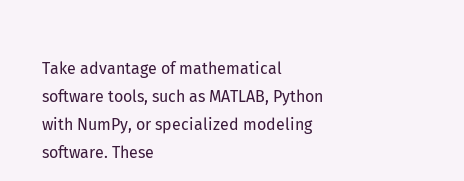Take advantage of mathematical software tools, such as MATLAB, Python with NumPy, or specialized modeling software. These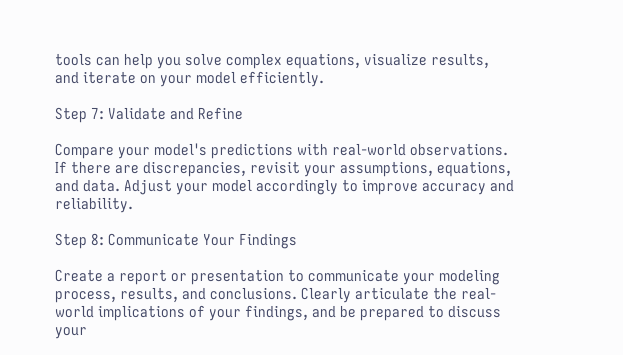tools can help you solve complex equations, visualize results, and iterate on your model efficiently.

Step 7: Validate and Refine

Compare your model's predictions with real-world observations. If there are discrepancies, revisit your assumptions, equations, and data. Adjust your model accordingly to improve accuracy and reliability.

Step 8: Communicate Your Findings

Create a report or presentation to communicate your modeling process, results, and conclusions. Clearly articulate the real-world implications of your findings, and be prepared to discuss your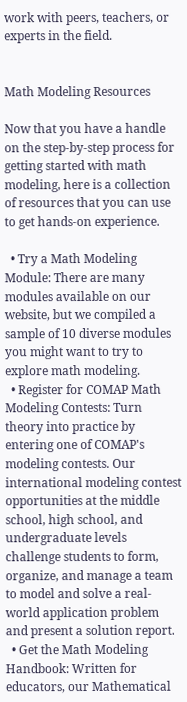work with peers, teachers, or experts in the field.


Math Modeling Resources

Now that you have a handle on the step-by-step process for getting started with math modeling, here is a collection of resources that you can use to get hands-on experience.

  • Try a Math Modeling Module: There are many modules available on our website, but we compiled a sample of 10 diverse modules you might want to try to explore math modeling.
  • Register for COMAP Math Modeling Contests: Turn theory into practice by entering one of COMAP's modeling contests. Our international modeling contest opportunities at the middle school, high school, and undergraduate levels challenge students to form, organize, and manage a team to model and solve a real-world application problem and present a solution report.
  • Get the Math Modeling Handbook: Written for educators, our Mathematical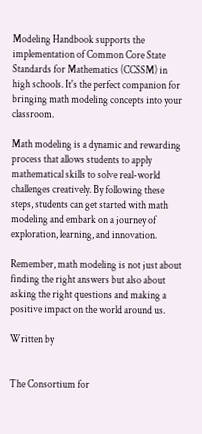Modeling Handbook supports the implementation of Common Core State Standards for Mathematics (CCSSM) in high schools. It's the perfect companion for bringing math modeling concepts into your classroom.

Math modeling is a dynamic and rewarding process that allows students to apply mathematical skills to solve real-world challenges creatively. By following these steps, students can get started with math modeling and embark on a journey of exploration, learning, and innovation.

Remember, math modeling is not just about finding the right answers but also about asking the right questions and making a positive impact on the world around us.

Written by


The Consortium for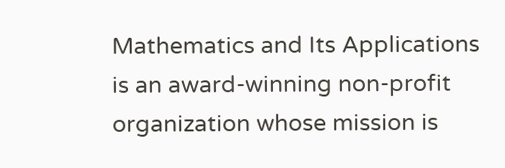Mathematics and Its Applications is an award-winning non-profit organization whose mission is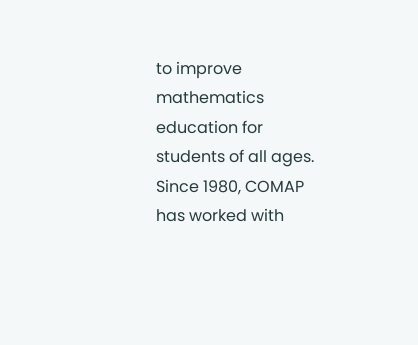to improve mathematics education for students of all ages. Since 1980, COMAP has worked with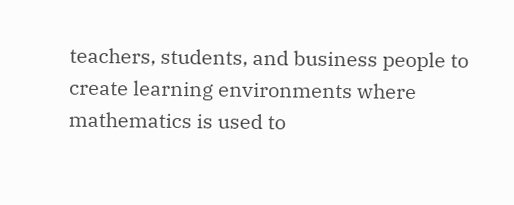teachers, students, and business people to create learning environments where mathematics is used to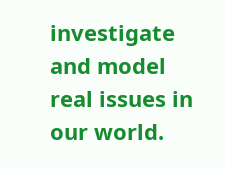investigate and model real issues in our world.